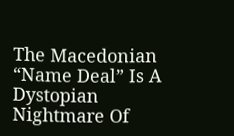The Macedonian “Name Deal” Is A Dystopian Nightmare Of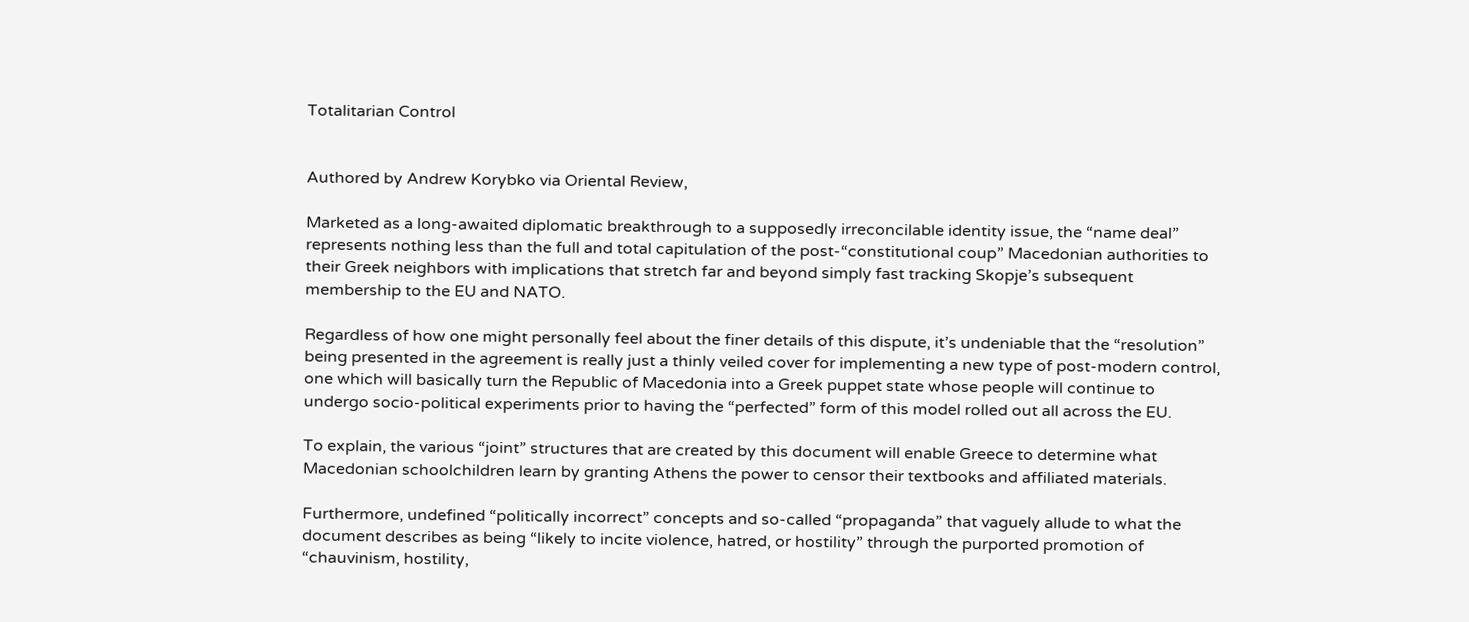Totalitarian Control


Authored by Andrew Korybko via Oriental Review,

Marketed as a long-awaited diplomatic breakthrough to a supposedly irreconcilable identity issue, the “name deal” represents nothing less than the full and total capitulation of the post-“constitutional coup” Macedonian authorities to their Greek neighbors with implications that stretch far and beyond simply fast tracking Skopje’s subsequent membership to the EU and NATO.

Regardless of how one might personally feel about the finer details of this dispute, it’s undeniable that the “resolution” being presented in the agreement is really just a thinly veiled cover for implementing a new type of post-modern control, one which will basically turn the Republic of Macedonia into a Greek puppet state whose people will continue to undergo socio-political experiments prior to having the “perfected” form of this model rolled out all across the EU.

To explain, the various “joint” structures that are created by this document will enable Greece to determine what Macedonian schoolchildren learn by granting Athens the power to censor their textbooks and affiliated materials.

Furthermore, undefined “politically incorrect” concepts and so-called “propaganda” that vaguely allude to what the document describes as being “likely to incite violence, hatred, or hostility” through the purported promotion of “chauvinism, hostility,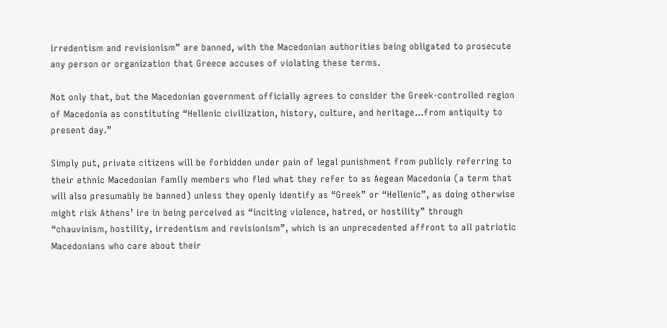irredentism and revisionism” are banned, with the Macedonian authorities being obligated to prosecute any person or organization that Greece accuses of violating these terms.

Not only that, but the Macedonian government officially agrees to consider the Greek-controlled region of Macedonia as constituting “Hellenic civilization, history, culture, and heritage…from antiquity to present day.”

Simply put, private citizens will be forbidden under pain of legal punishment from publicly referring to their ethnic Macedonian family members who fled what they refer to as Aegean Macedonia (a term that will also presumably be banned) unless they openly identify as “Greek” or “Hellenic”, as doing otherwise might risk Athens’ ire in being perceived as “inciting violence, hatred, or hostility” through “chauvinism, hostility, irredentism and revisionism”, which is an unprecedented affront to all patriotic Macedonians who care about their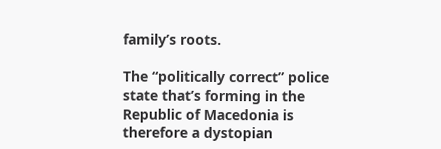family’s roots.

The “politically correct” police state that’s forming in the Republic of Macedonia is therefore a dystopian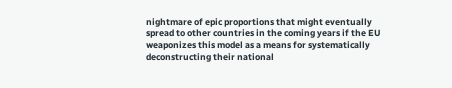nightmare of epic proportions that might eventually spread to other countries in the coming years if the EU weaponizes this model as a means for systematically deconstructing their national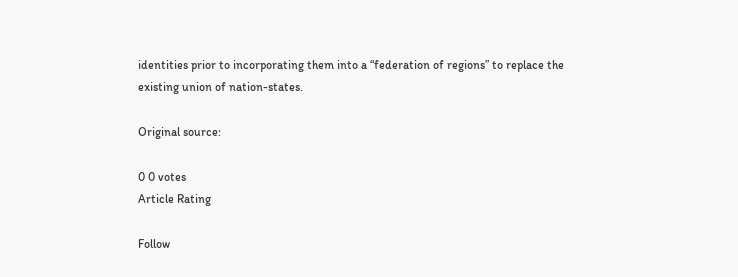identities prior to incorporating them into a “federation of regions” to replace the existing union of nation-states.

Original source:

0 0 votes
Article Rating

Follow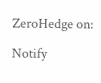ZeroHedge on:

Notify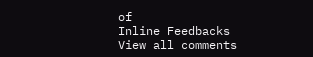of
Inline Feedbacks
View all comments